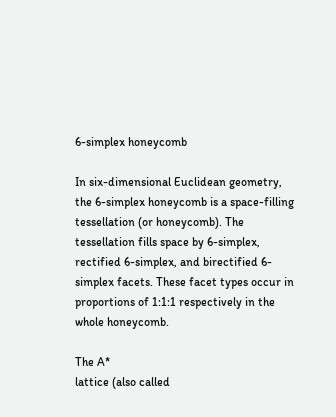6-simplex honeycomb

In six-dimensional Euclidean geometry, the 6-simplex honeycomb is a space-filling tessellation (or honeycomb). The tessellation fills space by 6-simplex, rectified 6-simplex, and birectified 6-simplex facets. These facet types occur in proportions of 1:1:1 respectively in the whole honeycomb.

The A*
lattice (also called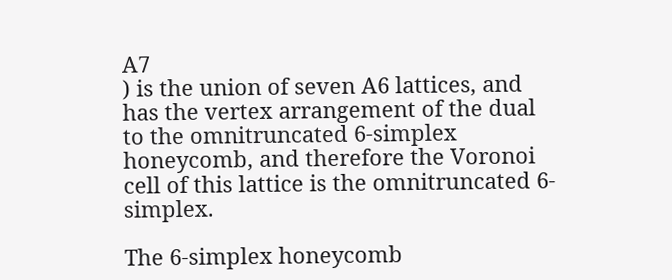A7
) is the union of seven A6 lattices, and has the vertex arrangement of the dual to the omnitruncated 6-simplex honeycomb, and therefore the Voronoi cell of this lattice is the omnitruncated 6-simplex.

The 6-simplex honeycomb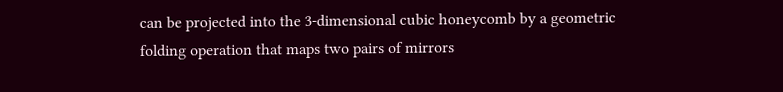can be projected into the 3-dimensional cubic honeycomb by a geometric folding operation that maps two pairs of mirrors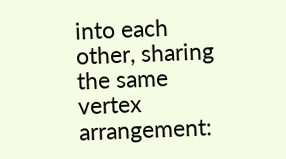into each other, sharing the same vertex arrangement: